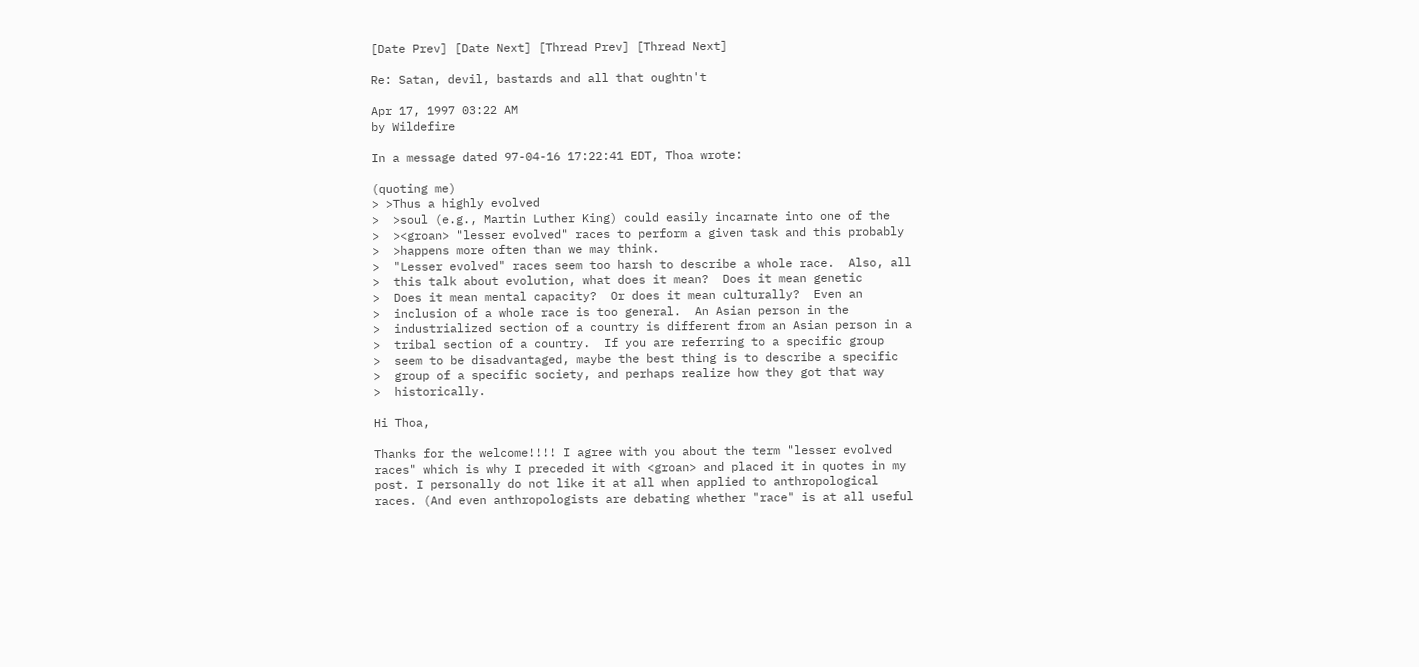[Date Prev] [Date Next] [Thread Prev] [Thread Next]

Re: Satan, devil, bastards and all that oughtn't

Apr 17, 1997 03:22 AM
by Wildefire

In a message dated 97-04-16 17:22:41 EDT, Thoa wrote:

(quoting me)
> >Thus a highly evolved
>  >soul (e.g., Martin Luther King) could easily incarnate into one of the
>  ><groan> "lesser evolved" races to perform a given task and this probably
>  >happens more often than we may think.
>  "Lesser evolved" races seem too harsh to describe a whole race.  Also, all
>  this talk about evolution, what does it mean?  Does it mean genetic
>  Does it mean mental capacity?  Or does it mean culturally?  Even an
>  inclusion of a whole race is too general.  An Asian person in the
>  industrialized section of a country is different from an Asian person in a
>  tribal section of a country.  If you are referring to a specific group
>  seem to be disadvantaged, maybe the best thing is to describe a specific
>  group of a specific society, and perhaps realize how they got that way
>  historically.

Hi Thoa,

Thanks for the welcome!!!! I agree with you about the term "lesser evolved
races" which is why I preceded it with <groan> and placed it in quotes in my
post. I personally do not like it at all when applied to anthropological
races. (And even anthropologists are debating whether "race" is at all useful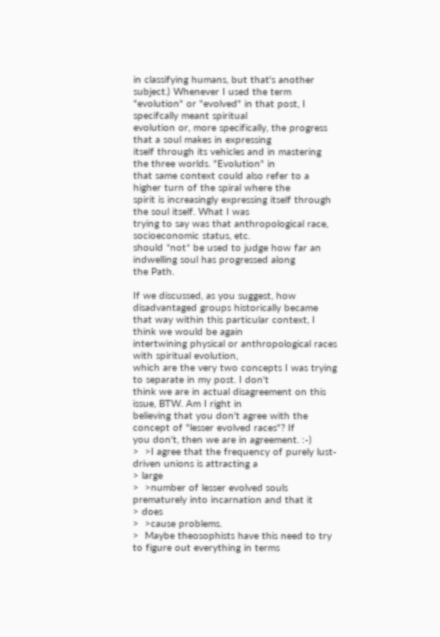in classifying humans, but that's another subject.) Whenever I used the term
"evolution" or "evolved" in that post, I specifcally meant spiritual
evolution or, more specifically, the progress that a soul makes in expressing
itself through its vehicles and in mastering the three worlds. "Evolution" in
that same context could also refer to a higher turn of the spiral where the
spirit is increasingly expressing itself through the soul itself. What I was
trying to say was that anthropological race, socioeconomic status, etc.
should *not* be used to judge how far an indwelling soul has progressed along
the Path.

If we discussed, as you suggest, how disadvantaged groups historically became
that way within this particular context, I think we would be again
intertwining physical or anthropological races with spiritual evolution,
which are the very two concepts I was trying to separate in my post. I don't
think we are in actual disagreement on this issue, BTW. Am I right in
believing that you don't agree with the concept of "lesser evolved races"? If
you don't, then we are in agreement. :-)
>  >I agree that the frequency of purely lust-driven unions is attracting a
> large
>  >number of lesser evolved souls prematurely into incarnation and that it
> does
>  >cause problems.
>  Maybe theosophists have this need to try to figure out everything in terms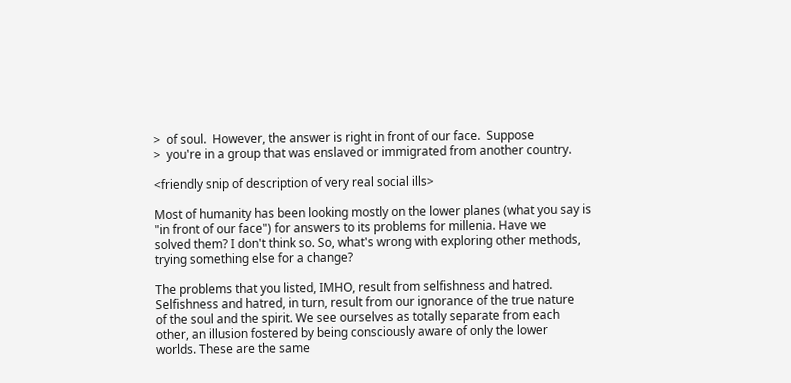>  of soul.  However, the answer is right in front of our face.  Suppose
>  you're in a group that was enslaved or immigrated from another country.

<friendly snip of description of very real social ills>

Most of humanity has been looking mostly on the lower planes (what you say is
"in front of our face") for answers to its problems for millenia. Have we
solved them? I don't think so. So, what's wrong with exploring other methods,
trying something else for a change?

The problems that you listed, IMHO, result from selfishness and hatred.
Selfishness and hatred, in turn, result from our ignorance of the true nature
of the soul and the spirit. We see ourselves as totally separate from each
other, an illusion fostered by being consciously aware of only the lower
worlds. These are the same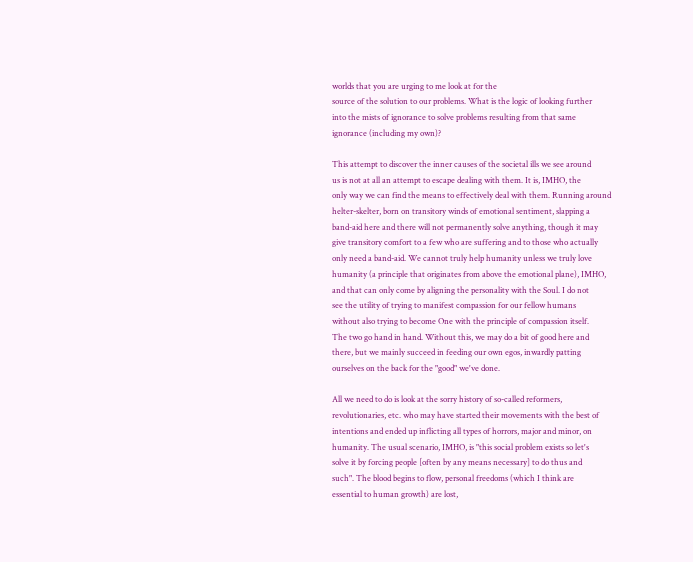worlds that you are urging to me look at for the
source of the solution to our problems. What is the logic of looking further
into the mists of ignorance to solve problems resulting from that same
ignorance (including my own)?

This attempt to discover the inner causes of the societal ills we see around
us is not at all an attempt to escape dealing with them. It is, IMHO, the
only way we can find the means to effectively deal with them. Running around
helter-skelter, born on transitory winds of emotional sentiment, slapping a
band-aid here and there will not permanently solve anything, though it may
give transitory comfort to a few who are suffering and to those who actually
only need a band-aid. We cannot truly help humanity unless we truly love
humanity (a principle that originates from above the emotional plane), IMHO,
and that can only come by aligning the personality with the Soul. I do not
see the utility of trying to manifest compassion for our fellow humans
without also trying to become One with the principle of compassion itself.
The two go hand in hand. Without this, we may do a bit of good here and
there, but we mainly succeed in feeding our own egos, inwardly patting
ourselves on the back for the "good" we've done.

All we need to do is look at the sorry history of so-called reformers,
revolutionaries, etc. who may have started their movements with the best of
intentions and ended up inflicting all types of horrors, major and minor, on
humanity. The usual scenario, IMHO, is "this social problem exists so let's
solve it by forcing people [often by any means necessary] to do thus and
such". The blood begins to flow, personal freedoms (which I think are
essential to human growth) are lost,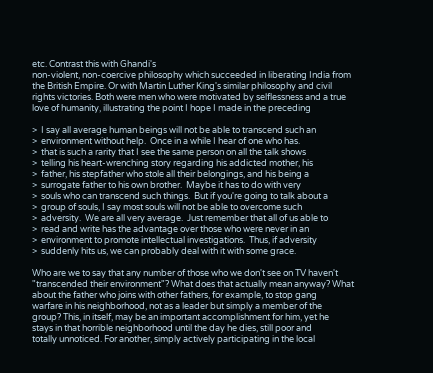etc. Contrast this with Ghandi's
non-violent, non-coercive philosophy which succeeded in liberating India from
the British Empire. Or with Martin Luther King's similar philosophy and civil
rights victories. Both were men who were motivated by selflessness and a true
love of humanity, illustrating the point I hope I made in the preceding

>  I say all average human beings will not be able to transcend such an
>  environment without help.  Once in a while I hear of one who has.
>  that is such a rarity that I see the same person on all the talk shows
>  telling his heart-wrenching story regarding his addicted mother, his
>  father, his stepfather who stole all their belongings, and his being a
>  surrogate father to his own brother.  Maybe it has to do with very
>  souls who can transcend such things.  But if you're going to talk about a
>  group of souls, I say most souls will not be able to overcome such
>  adversity.  We are all very average.  Just remember that all of us able to
>  read and write has the advantage over those who were never in an
>  environment to promote intellectual investigations.  Thus, if adversity
>  suddenly hits us, we can probably deal with it with some grace.

Who are we to say that any number of those who we don't see on TV haven't
"transcended their environment"? What does that actually mean anyway? What
about the father who joins with other fathers, for example, to stop gang
warfare in his neighborhood, not as a leader but simply a member of the
group? This, in itself, may be an important accomplishment for him, yet he
stays in that horrible neighborhood until the day he dies, still poor and
totally unnoticed. For another, simply actively participating in the local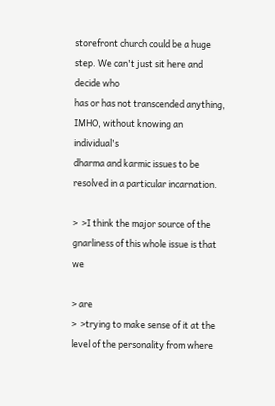storefront church could be a huge step. We can't just sit here and decide who
has or has not transcended anything, IMHO, without knowing an individual's
dharma and karmic issues to be resolved in a particular incarnation.

>  >I think the major source of the gnarliness of this whole issue is that we

> are
>  >trying to make sense of it at the level of the personality from where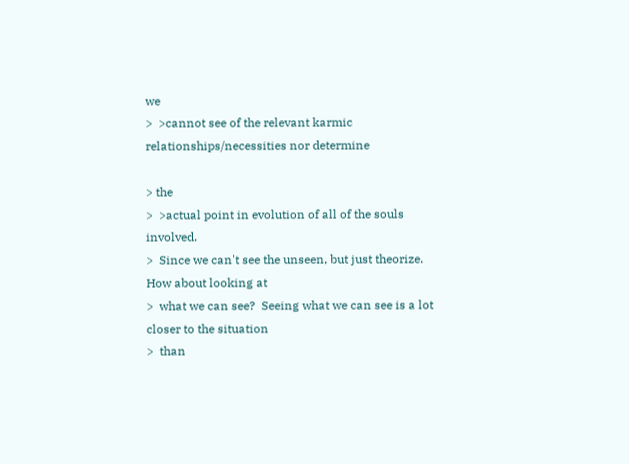we
>  >cannot see of the relevant karmic relationships/necessities nor determine

> the
>  >actual point in evolution of all of the souls involved.
>  Since we can't see the unseen, but just theorize.  How about looking at
>  what we can see?  Seeing what we can see is a lot closer to the situation
>  than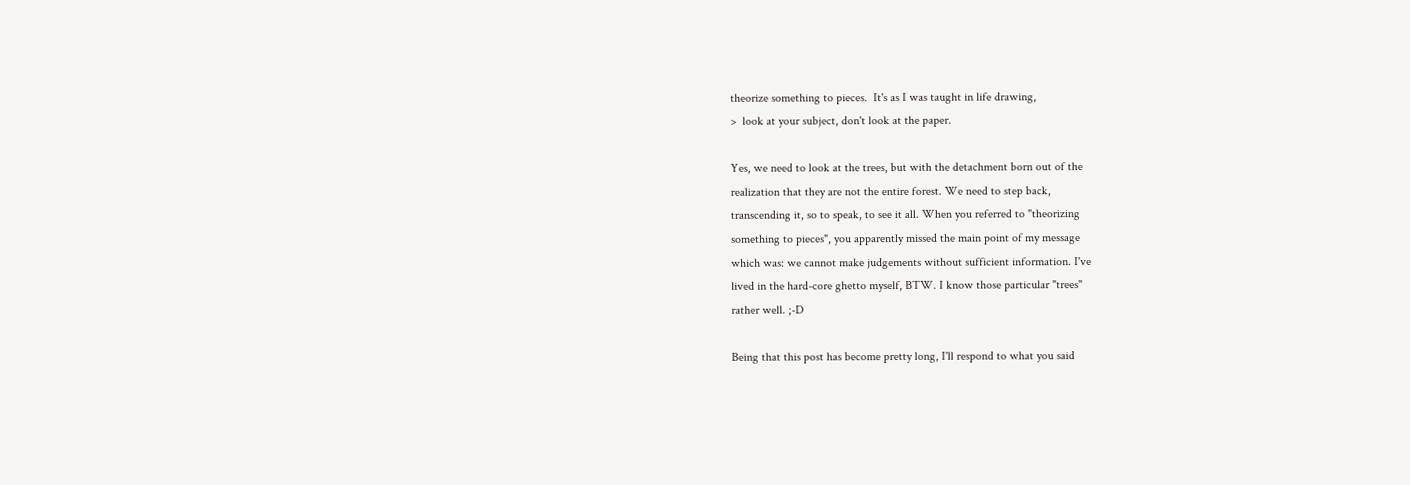theorize something to pieces.  It's as I was taught in life drawing,
>  look at your subject, don't look at the paper.

Yes, we need to look at the trees, but with the detachment born out of the
realization that they are not the entire forest. We need to step back,
transcending it, so to speak, to see it all. When you referred to "theorizing
something to pieces", you apparently missed the main point of my message
which was: we cannot make judgements without sufficient information. I've
lived in the hard-core ghetto myself, BTW. I know those particular "trees"
rather well. ;-D

Being that this post has become pretty long, I'll respond to what you said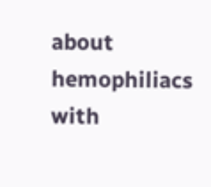about hemophiliacs with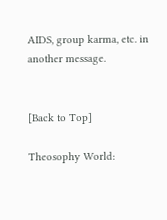AIDS, group karma, etc. in another message.


[Back to Top]

Theosophy World: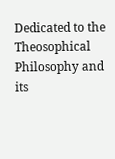Dedicated to the Theosophical Philosophy and its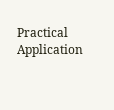Practical Application